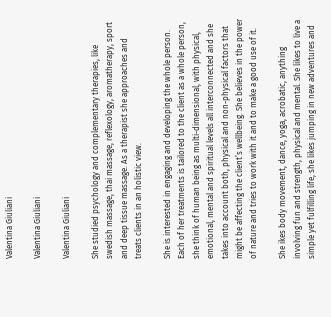Valentina Giuliani

Valentina Giuliani

Valentina Giuliani

She studied psychology and complementary therapies, like swedish massage, thai massage, reflexology, aromatherapy, sport and deep tissue massage. As a therapist she approaches and treats clients in an holistic view.

She is interested in engaging and developing the whole person. Each of her treatments is tailored to the client as a whole person, she think of human being as multi-dimensional, with physical, emotional, mental and spiritual levels all interconnected and she takes into account both, physical and non-physical factors that might be affecting the client’s wellbeing. She believes in the power of nature and tries to work with it and to make a good use of it.

She ikes body movement, dance, yoga, acrobatic, anything involving fun and strength, physical and mental. She likes to live a simple yet fulfilling life, she likes jumping in new adventures and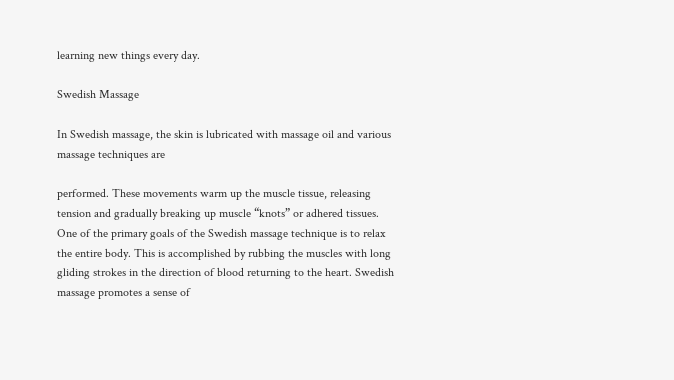learning new things every day.

Swedish Massage

In Swedish massage, the skin is lubricated with massage oil and various massage techniques are

performed. These movements warm up the muscle tissue, releasing tension and gradually breaking up muscle “knots” or adhered tissues. One of the primary goals of the Swedish massage technique is to relax the entire body. This is accomplished by rubbing the muscles with long gliding strokes in the direction of blood returning to the heart. Swedish massage promotes a sense of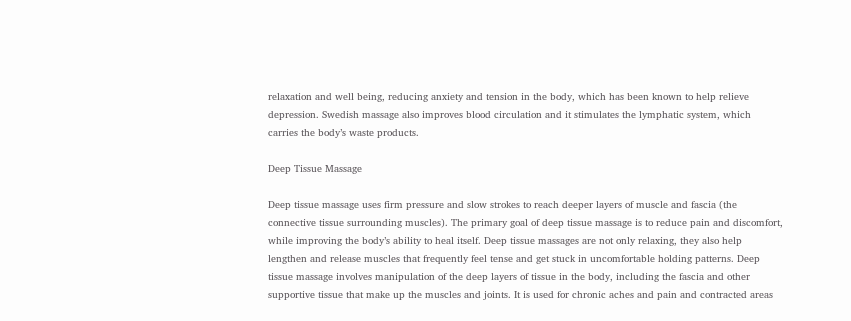relaxation and well being, reducing anxiety and tension in the body, which has been known to help relieve depression. Swedish massage also improves blood circulation and it stimulates the lymphatic system, which carries the body’s waste products.

Deep Tissue Massage

Deep tissue massage uses firm pressure and slow strokes to reach deeper layers of muscle and fascia (the connective tissue surrounding muscles). The primary goal of deep tissue massage is to reduce pain and discomfort, while improving the body’s ability to heal itself. Deep tissue massages are not only relaxing, they also help lengthen and release muscles that frequently feel tense and get stuck in uncomfortable holding patterns. Deep tissue massage involves manipulation of the deep layers of tissue in the body, including the fascia and other supportive tissue that make up the muscles and joints. It is used for chronic aches and pain and contracted areas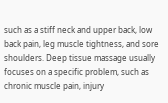such as a stiff neck and upper back, low back pain, leg muscle tightness, and sore shoulders. Deep tissue massage usually focuses on a specific problem, such as chronic muscle pain, injury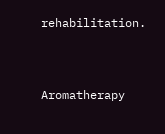rehabilitation.


Aromatherapy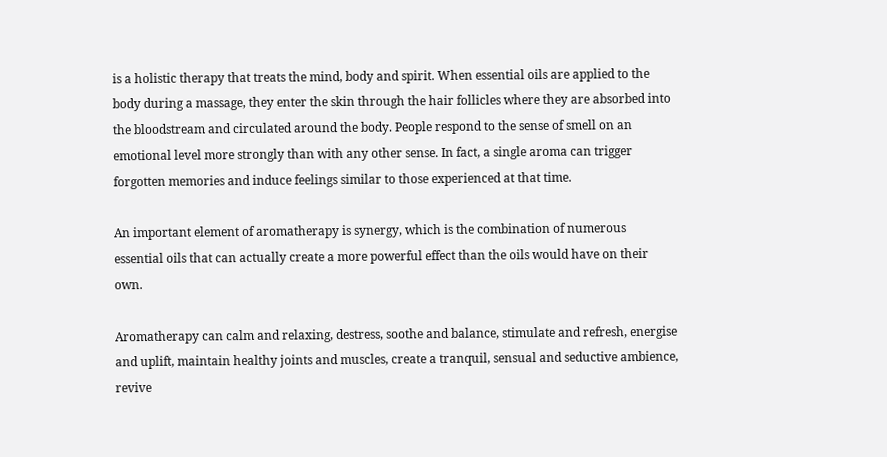is a holistic therapy that treats the mind, body and spirit. When essential oils are applied to the body during a massage, they enter the skin through the hair follicles where they are absorbed into the bloodstream and circulated around the body. People respond to the sense of smell on an emotional level more strongly than with any other sense. In fact, a single aroma can trigger forgotten memories and induce feelings similar to those experienced at that time.

An important element of aromatherapy is synergy, which is the combination of numerous essential oils that can actually create a more powerful effect than the oils would have on their own.

Aromatherapy can calm and relaxing, destress, soothe and balance, stimulate and refresh, energise and uplift, maintain healthy joints and muscles, create a tranquil, sensual and seductive ambience, revive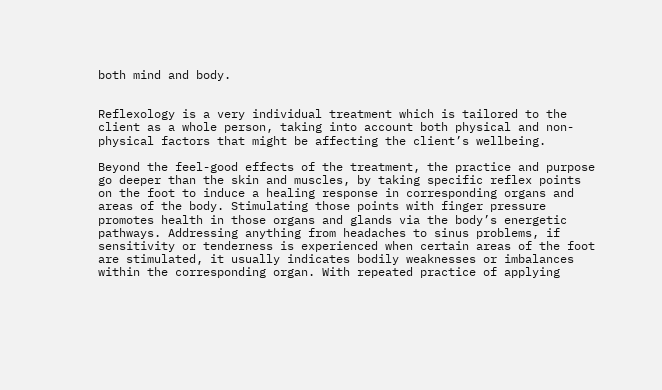both mind and body.


Reflexology is a very individual treatment which is tailored to the client as a whole person, taking into account both physical and non-physical factors that might be affecting the client’s wellbeing.

Beyond the feel-good effects of the treatment, the practice and purpose go deeper than the skin and muscles, by taking specific reflex points on the foot to induce a healing response in corresponding organs and areas of the body. Stimulating those points with finger pressure promotes health in those organs and glands via the body’s energetic pathways. Addressing anything from headaches to sinus problems, if sensitivity or tenderness is experienced when certain areas of the foot are stimulated, it usually indicates bodily weaknesses or imbalances within the corresponding organ. With repeated practice of applying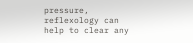pressure, reflexology can help to clear any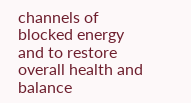channels of blocked energy and to restore overall health and balance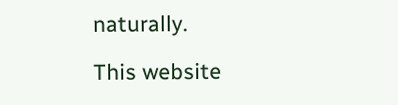naturally.

This website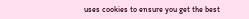uses cookies to ensure you get the best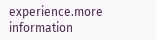experience.more information